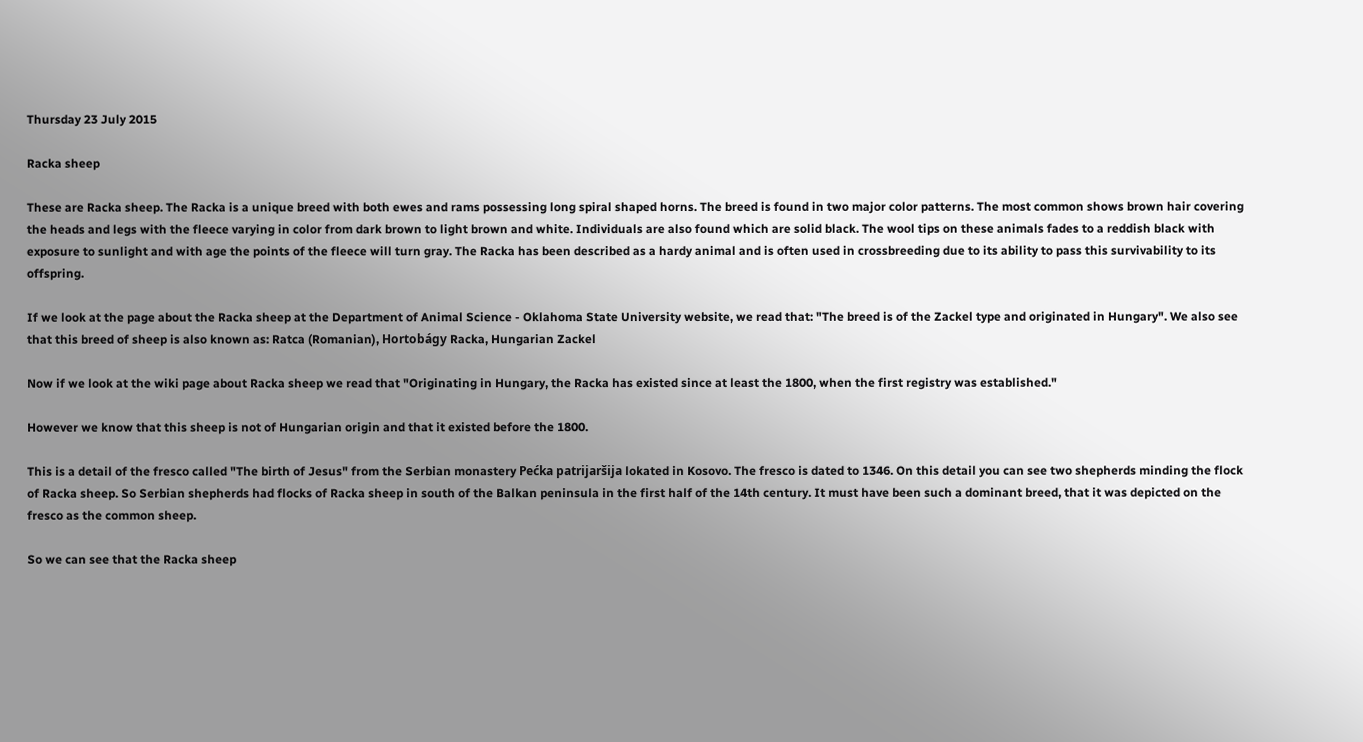Thursday 23 July 2015

Racka sheep

These are Racka sheep. The Racka is a unique breed with both ewes and rams possessing long spiral shaped horns. The breed is found in two major color patterns. The most common shows brown hair covering the heads and legs with the fleece varying in color from dark brown to light brown and white. Individuals are also found which are solid black. The wool tips on these animals fades to a reddish black with exposure to sunlight and with age the points of the fleece will turn gray. The Racka has been described as a hardy animal and is often used in crossbreeding due to its ability to pass this survivability to its offspring.

If we look at the page about the Racka sheep at the Department of Animal Science - Oklahoma State University website, we read that: "The breed is of the Zackel type and originated in Hungary". We also see that this breed of sheep is also known as: Ratca (Romanian), Hortobágy Racka, Hungarian Zackel

Now if we look at the wiki page about Racka sheep we read that "Originating in Hungary, the Racka has existed since at least the 1800, when the first registry was established."

However we know that this sheep is not of Hungarian origin and that it existed before the 1800.

This is a detail of the fresco called "The birth of Jesus" from the Serbian monastery Pećka patrijaršija lokated in Kosovo. The fresco is dated to 1346. On this detail you can see two shepherds minding the flock of Racka sheep. So Serbian shepherds had flocks of Racka sheep in south of the Balkan peninsula in the first half of the 14th century. It must have been such a dominant breed, that it was depicted on the fresco as the common sheep.

So we can see that the Racka sheep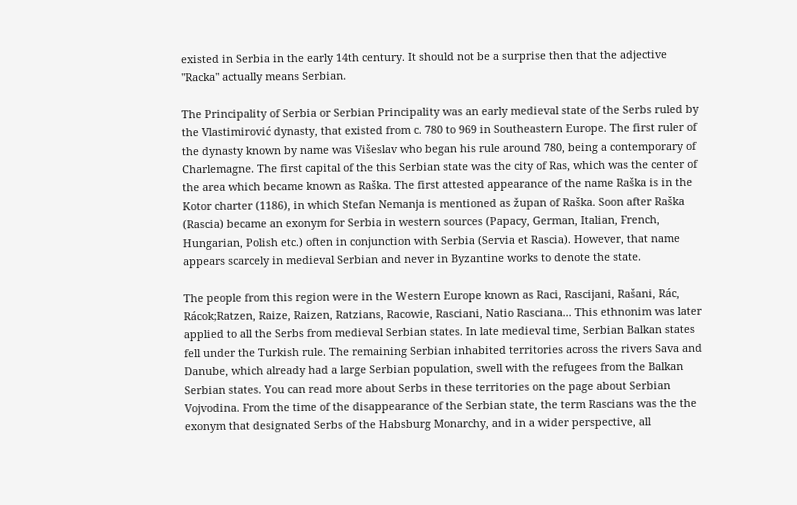existed in Serbia in the early 14th century. It should not be a surprise then that the adjective "Racka" actually means Serbian.

The Principality of Serbia or Serbian Principality was an early medieval state of the Serbs ruled by the Vlastimirović dynasty, that existed from c. 780 to 969 in Southeastern Europe. The first ruler of the dynasty known by name was Višeslav who began his rule around 780, being a contemporary of Charlemagne. The first capital of the this Serbian state was the city of Ras, which was the center of the area which became known as Raška. The first attested appearance of the name Raška is in the Kotor charter (1186), in which Stefan Nemanja is mentioned as župan of Raška. Soon after Raška (Rascia) became an exonym for Serbia in western sources (Papacy, German, Italian, French, Hungarian, Polish etc.) often in conjunction with Serbia (Servia et Rascia). However, that name appears scarcely in medieval Serbian and never in Byzantine works to denote the state.

The people from this region were in the Western Europe known as Raci, Rascijani, Rašani, Rác, Rácok;Ratzen, Raize, Raizen, Ratzians, Racowie, Rasciani, Natio Rasciana... This ethnonim was later applied to all the Serbs from medieval Serbian states. In late medieval time, Serbian Balkan states fell under the Turkish rule. The remaining Serbian inhabited territories across the rivers Sava and Danube, which already had a large Serbian population, swell with the refugees from the Balkan Serbian states. You can read more about Serbs in these territories on the page about Serbian Vojvodina. From the time of the disappearance of the Serbian state, the term Rascians was the the exonym that designated Serbs of the Habsburg Monarchy, and in a wider perspective, all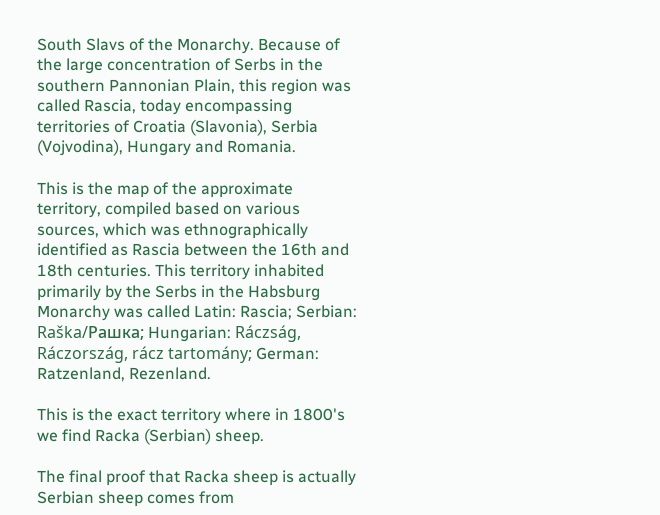South Slavs of the Monarchy. Because of the large concentration of Serbs in the southern Pannonian Plain, this region was called Rascia, today encompassing territories of Croatia (Slavonia), Serbia (Vojvodina), Hungary and Romania.

This is the map of the approximate territory, compiled based on various sources, which was ethnographically identified as Rascia between the 16th and 18th centuries. This territory inhabited primarily by the Serbs in the Habsburg Monarchy was called Latin: Rascia; Serbian: Raška/Рашка; Hungarian: Ráczság, Ráczország, rácz tartomány; German: Ratzenland, Rezenland.

This is the exact territory where in 1800's we find Racka (Serbian) sheep.

The final proof that Racka sheep is actually Serbian sheep comes from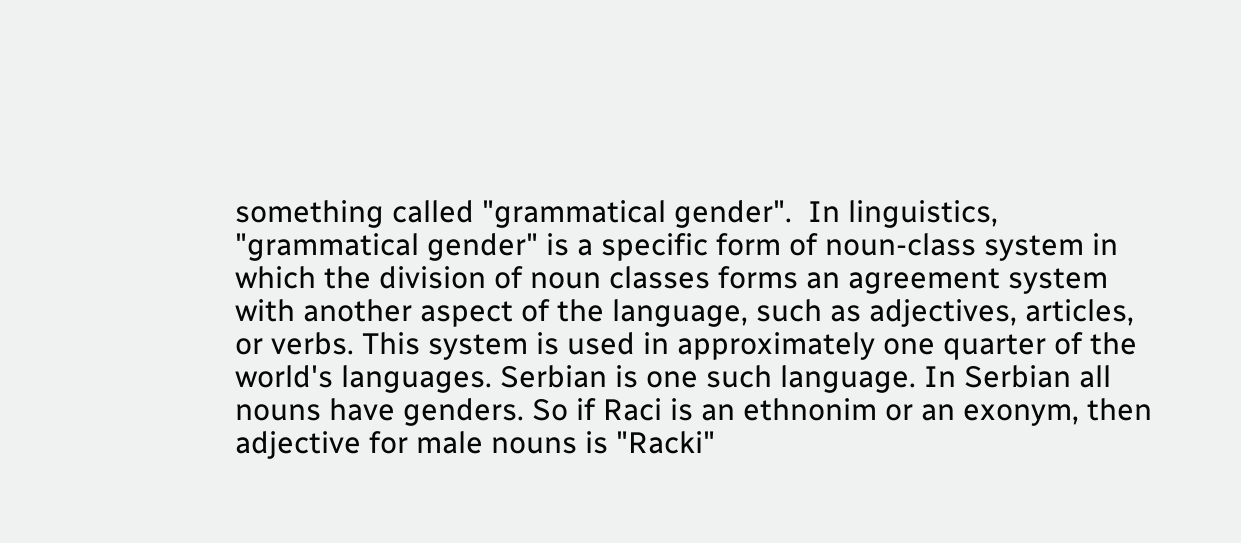something called "grammatical gender".  In linguistics, "grammatical gender" is a specific form of noun-class system in which the division of noun classes forms an agreement system with another aspect of the language, such as adjectives, articles, or verbs. This system is used in approximately one quarter of the world's languages. Serbian is one such language. In Serbian all nouns have genders. So if Raci is an ethnonim or an exonym, then adjective for male nouns is "Racki"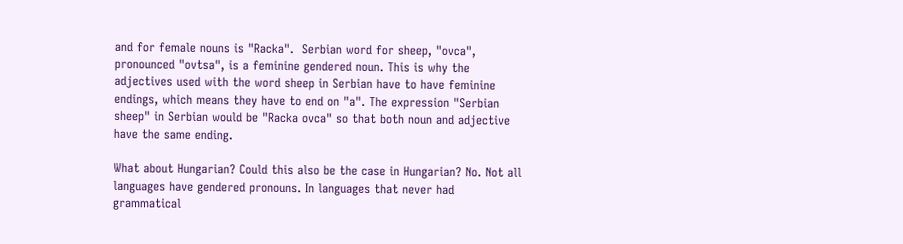and for female nouns is "Racka".  Serbian word for sheep, "ovca", pronounced "ovtsa", is a feminine gendered noun. This is why the adjectives used with the word sheep in Serbian have to have feminine endings, which means they have to end on "a". The expression "Serbian sheep" in Serbian would be "Racka ovca" so that both noun and adjective have the same ending.

What about Hungarian? Could this also be the case in Hungarian? No. Not all languages have gendered pronouns. In languages that never had grammatical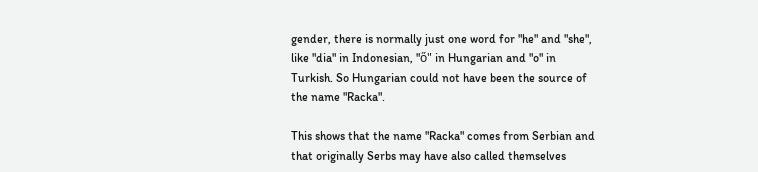gender, there is normally just one word for "he" and "she", like "dia" in Indonesian, "ő" in Hungarian and "o" in Turkish. So Hungarian could not have been the source of the name "Racka".

This shows that the name "Racka" comes from Serbian and that originally Serbs may have also called themselves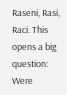Raseni, Rasi, Raci. This opens a big question: Were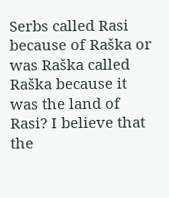Serbs called Rasi because of Raška or was Raška called Raška because it was the land of Rasi? I believe that the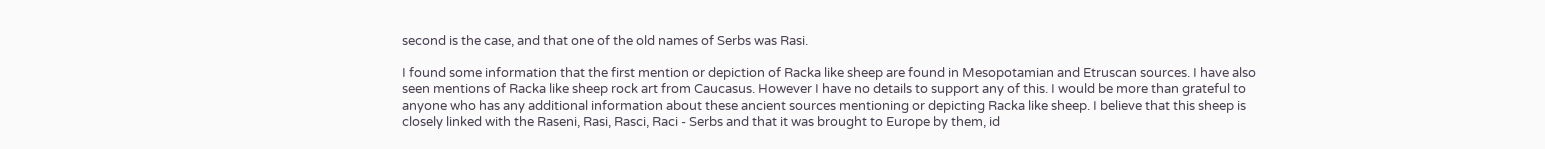second is the case, and that one of the old names of Serbs was Rasi.

I found some information that the first mention or depiction of Racka like sheep are found in Mesopotamian and Etruscan sources. I have also seen mentions of Racka like sheep rock art from Caucasus. However I have no details to support any of this. I would be more than grateful to anyone who has any additional information about these ancient sources mentioning or depicting Racka like sheep. I believe that this sheep is closely linked with the Raseni, Rasi, Rasci, Raci - Serbs and that it was brought to Europe by them, id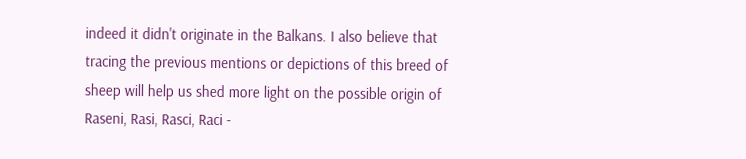indeed it didn't originate in the Balkans. I also believe that tracing the previous mentions or depictions of this breed of sheep will help us shed more light on the possible origin of Raseni, Rasi, Rasci, Raci -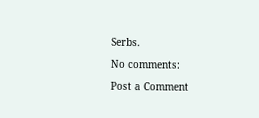Serbs.

No comments:

Post a Comment